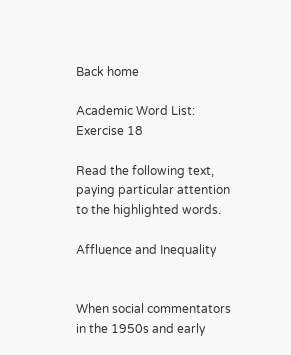Back home

Academic Word List: Exercise 18

Read the following text, paying particular attention to the highlighted words.

Affluence and Inequality


When social commentators in the 1950s and early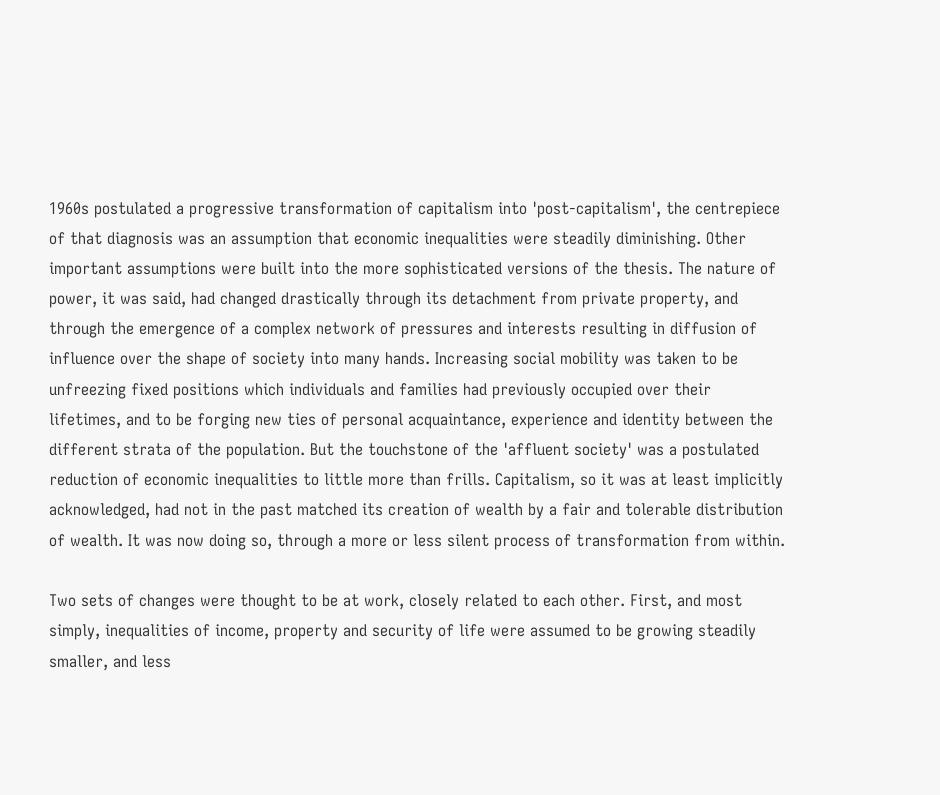1960s postulated a progressive transformation of capitalism into 'post-capitalism', the centrepiece of that diagnosis was an assumption that economic inequalities were steadily diminishing. Other important assumptions were built into the more sophisticated versions of the thesis. The nature of power, it was said, had changed drastically through its detachment from private property, and through the emergence of a complex network of pressures and interests resulting in diffusion of influence over the shape of society into many hands. Increasing social mobility was taken to be unfreezing fixed positions which individuals and families had previously occupied over their lifetimes, and to be forging new ties of personal acquaintance, experience and identity between the different strata of the population. But the touchstone of the 'affluent society' was a postulated reduction of economic inequalities to little more than frills. Capitalism, so it was at least implicitly acknowledged, had not in the past matched its creation of wealth by a fair and tolerable distribution of wealth. It was now doing so, through a more or less silent process of transformation from within.

Two sets of changes were thought to be at work, closely related to each other. First, and most simply, inequalities of income, property and security of life were assumed to be growing steadily smaller, and less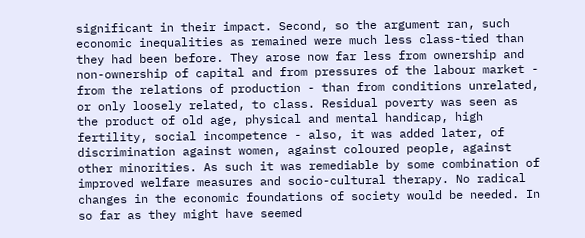significant in their impact. Second, so the argument ran, such economic inequalities as remained were much less class-tied than they had been before. They arose now far less from ownership and non-ownership of capital and from pressures of the labour market - from the relations of production - than from conditions unrelated, or only loosely related, to class. Residual poverty was seen as the product of old age, physical and mental handicap, high fertility, social incompetence - also, it was added later, of discrimination against women, against coloured people, against other minorities. As such it was remediable by some combination of improved welfare measures and socio-cultural therapy. No radical changes in the economic foundations of society would be needed. In so far as they might have seemed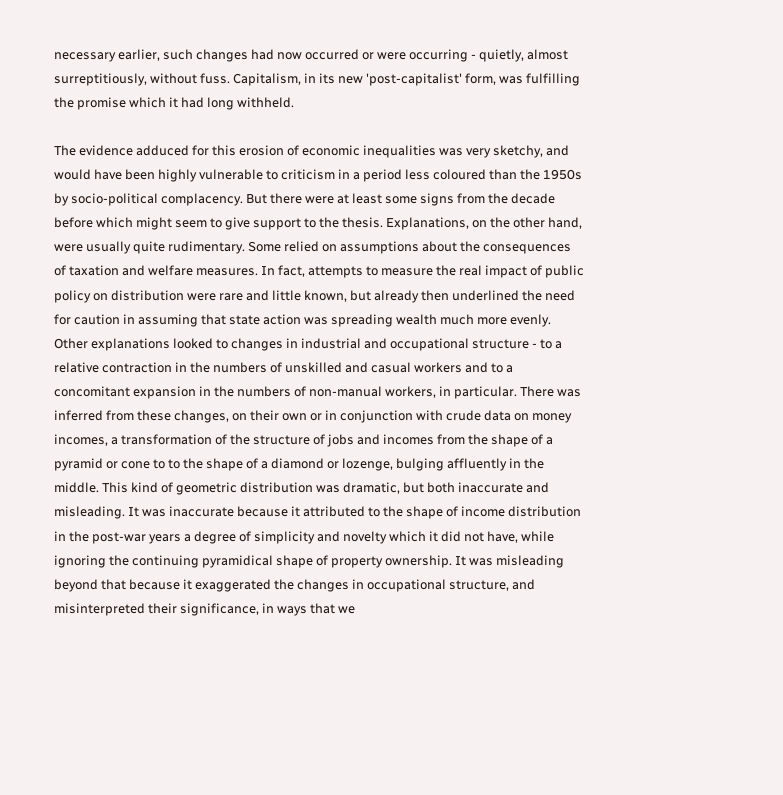necessary earlier, such changes had now occurred or were occurring - quietly, almost surreptitiously, without fuss. Capitalism, in its new 'post-capitalist' form, was fulfilling the promise which it had long withheld.

The evidence adduced for this erosion of economic inequalities was very sketchy, and would have been highly vulnerable to criticism in a period less coloured than the 1950s by socio-political complacency. But there were at least some signs from the decade before which might seem to give support to the thesis. Explanations, on the other hand, were usually quite rudimentary. Some relied on assumptions about the consequences of taxation and welfare measures. In fact, attempts to measure the real impact of public policy on distribution were rare and little known, but already then underlined the need for caution in assuming that state action was spreading wealth much more evenly. Other explanations looked to changes in industrial and occupational structure - to a relative contraction in the numbers of unskilled and casual workers and to a concomitant expansion in the numbers of non-manual workers, in particular. There was inferred from these changes, on their own or in conjunction with crude data on money incomes, a transformation of the structure of jobs and incomes from the shape of a pyramid or cone to to the shape of a diamond or lozenge, bulging affluently in the middle. This kind of geometric distribution was dramatic, but both inaccurate and misleading. It was inaccurate because it attributed to the shape of income distribution in the post-war years a degree of simplicity and novelty which it did not have, while ignoring the continuing pyramidical shape of property ownership. It was misleading beyond that because it exaggerated the changes in occupational structure, and misinterpreted their significance, in ways that we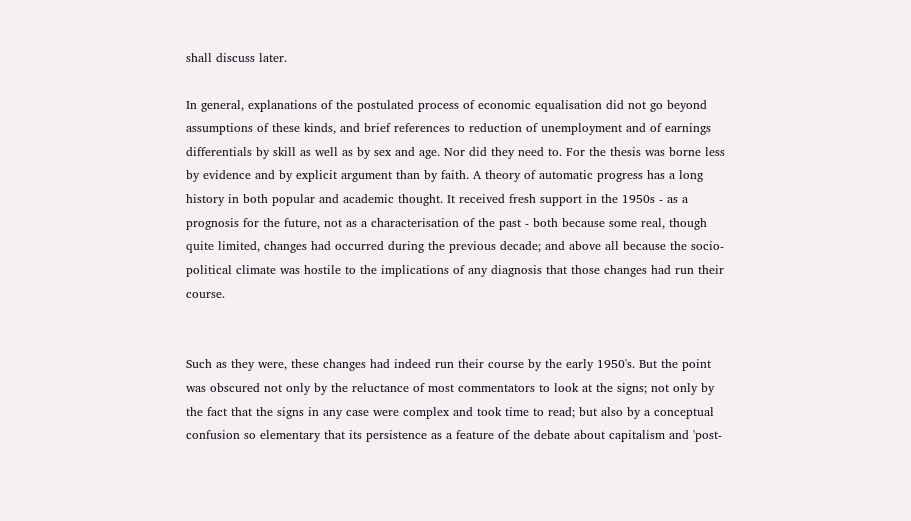shall discuss later.

In general, explanations of the postulated process of economic equalisation did not go beyond assumptions of these kinds, and brief references to reduction of unemployment and of earnings differentials by skill as well as by sex and age. Nor did they need to. For the thesis was borne less by evidence and by explicit argument than by faith. A theory of automatic progress has a long history in both popular and academic thought. It received fresh support in the 1950s - as a prognosis for the future, not as a characterisation of the past - both because some real, though quite limited, changes had occurred during the previous decade; and above all because the socio-political climate was hostile to the implications of any diagnosis that those changes had run their course.


Such as they were, these changes had indeed run their course by the early 1950's. But the point was obscured not only by the reluctance of most commentators to look at the signs; not only by the fact that the signs in any case were complex and took time to read; but also by a conceptual confusion so elementary that its persistence as a feature of the debate about capitalism and 'post-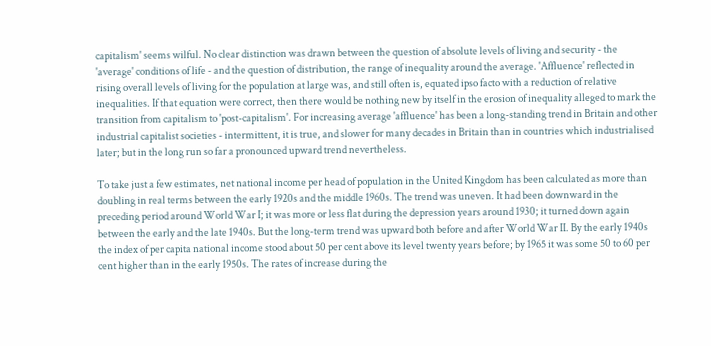capitalism' seems wilful. No clear distinction was drawn between the question of absolute levels of living and security - the 'average' conditions of life - and the question of distribution, the range of inequality around the average. 'Affluence' reflected in rising overall levels of living for the population at large was, and still often is, equated ipso facto with a reduction of relative inequalities. If that equation were correct, then there would be nothing new by itself in the erosion of inequality alleged to mark the transition from capitalism to 'post-capitalism'. For increasing average 'affluence' has been a long-standing trend in Britain and other industrial capitalist societies - intermittent, it is true, and slower for many decades in Britain than in countries which industrialised later; but in the long run so far a pronounced upward trend nevertheless.

To take just a few estimates, net national income per head of population in the United Kingdom has been calculated as more than doubling in real terms between the early 1920s and the middle 1960s. The trend was uneven. It had been downward in the preceding period around World War I; it was more or less flat during the depression years around 1930; it turned down again between the early and the late 1940s. But the long-term trend was upward both before and after World War II. By the early 1940s the index of per capita national income stood about 50 per cent above its level twenty years before; by 1965 it was some 50 to 60 per cent higher than in the early 1950s. The rates of increase during the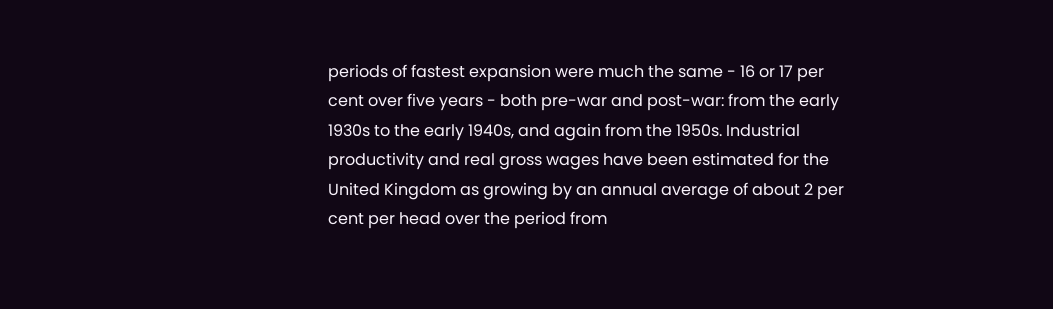periods of fastest expansion were much the same - 16 or 17 per cent over five years - both pre-war and post-war: from the early 1930s to the early 1940s, and again from the 1950s. Industrial productivity and real gross wages have been estimated for the United Kingdom as growing by an annual average of about 2 per cent per head over the period from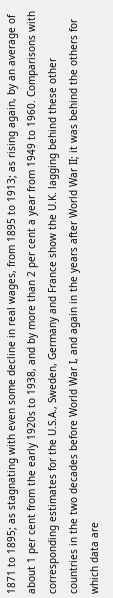1871 to 1895; as stagnating with even some decline in real wages, from 1895 to 1913; as rising again, by an average of about 1 per cent from the early 1920s to 1938, and by more than 2 per cent a year from 1949 to 1960. Comparisons with corresponding estimates for the U.S.A., Sweden, Germany and France show the U.K. lagging behind these other countries in the two decades before World War I, and again in the years after World War II; it was behind the others for which data are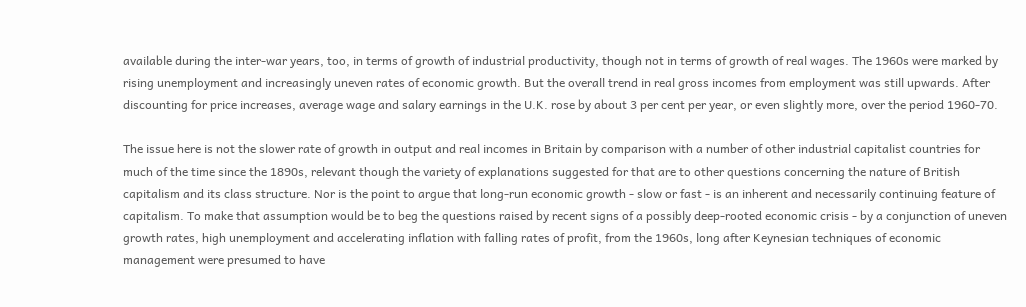available during the inter-war years, too, in terms of growth of industrial productivity, though not in terms of growth of real wages. The 1960s were marked by rising unemployment and increasingly uneven rates of economic growth. But the overall trend in real gross incomes from employment was still upwards. After discounting for price increases, average wage and salary earnings in the U.K. rose by about 3 per cent per year, or even slightly more, over the period 1960-70.

The issue here is not the slower rate of growth in output and real incomes in Britain by comparison with a number of other industrial capitalist countries for much of the time since the 1890s, relevant though the variety of explanations suggested for that are to other questions concerning the nature of British capitalism and its class structure. Nor is the point to argue that long-run economic growth - slow or fast - is an inherent and necessarily continuing feature of capitalism. To make that assumption would be to beg the questions raised by recent signs of a possibly deep-rooted economic crisis - by a conjunction of uneven growth rates, high unemployment and accelerating inflation with falling rates of profit, from the 1960s, long after Keynesian techniques of economic management were presumed to have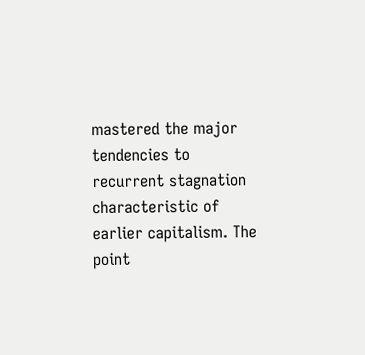mastered the major tendencies to recurrent stagnation characteristic of earlier capitalism. The point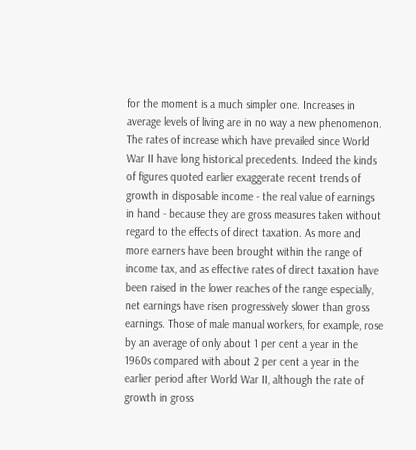for the moment is a much simpler one. Increases in average levels of living are in no way a new phenomenon. The rates of increase which have prevailed since World War II have long historical precedents. Indeed the kinds of figures quoted earlier exaggerate recent trends of growth in disposable income - the real value of earnings in hand - because they are gross measures taken without regard to the effects of direct taxation. As more and more earners have been brought within the range of income tax, and as effective rates of direct taxation have been raised in the lower reaches of the range especially, net earnings have risen progressively slower than gross earnings. Those of male manual workers, for example, rose by an average of only about 1 per cent a year in the 1960s compared with about 2 per cent a year in the earlier period after World War II, although the rate of growth in gross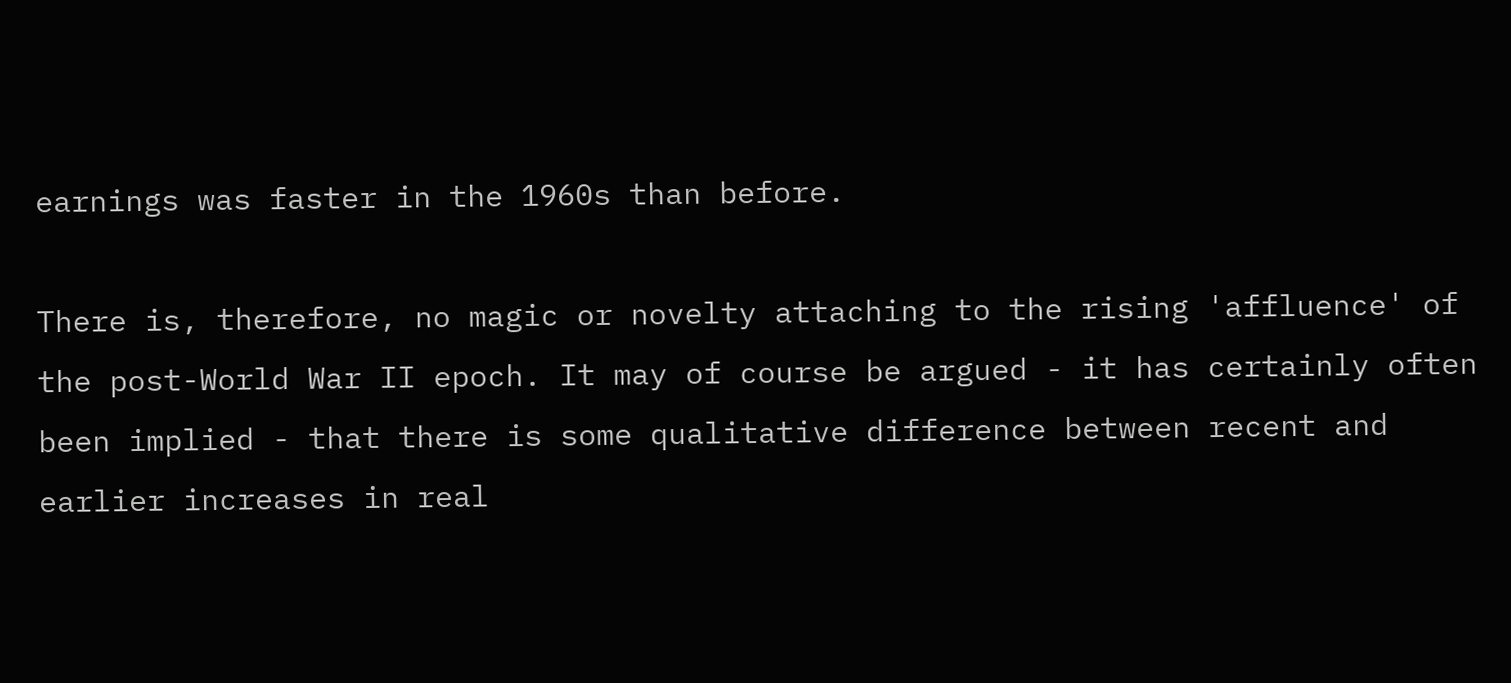earnings was faster in the 1960s than before.

There is, therefore, no magic or novelty attaching to the rising 'affluence' of the post-World War II epoch. It may of course be argued - it has certainly often been implied - that there is some qualitative difference between recent and earlier increases in real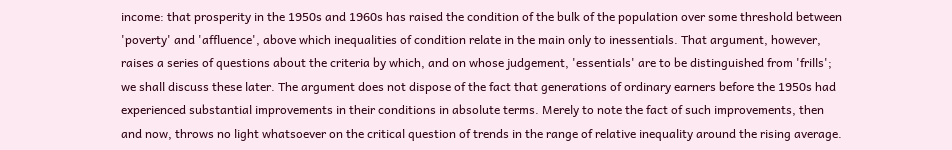income: that prosperity in the 1950s and 1960s has raised the condition of the bulk of the population over some threshold between 'poverty' and 'affluence', above which inequalities of condition relate in the main only to inessentials. That argument, however, raises a series of questions about the criteria by which, and on whose judgement, 'essentials' are to be distinguished from 'frills'; we shall discuss these later. The argument does not dispose of the fact that generations of ordinary earners before the 1950s had experienced substantial improvements in their conditions in absolute terms. Merely to note the fact of such improvements, then and now, throws no light whatsoever on the critical question of trends in the range of relative inequality around the rising average.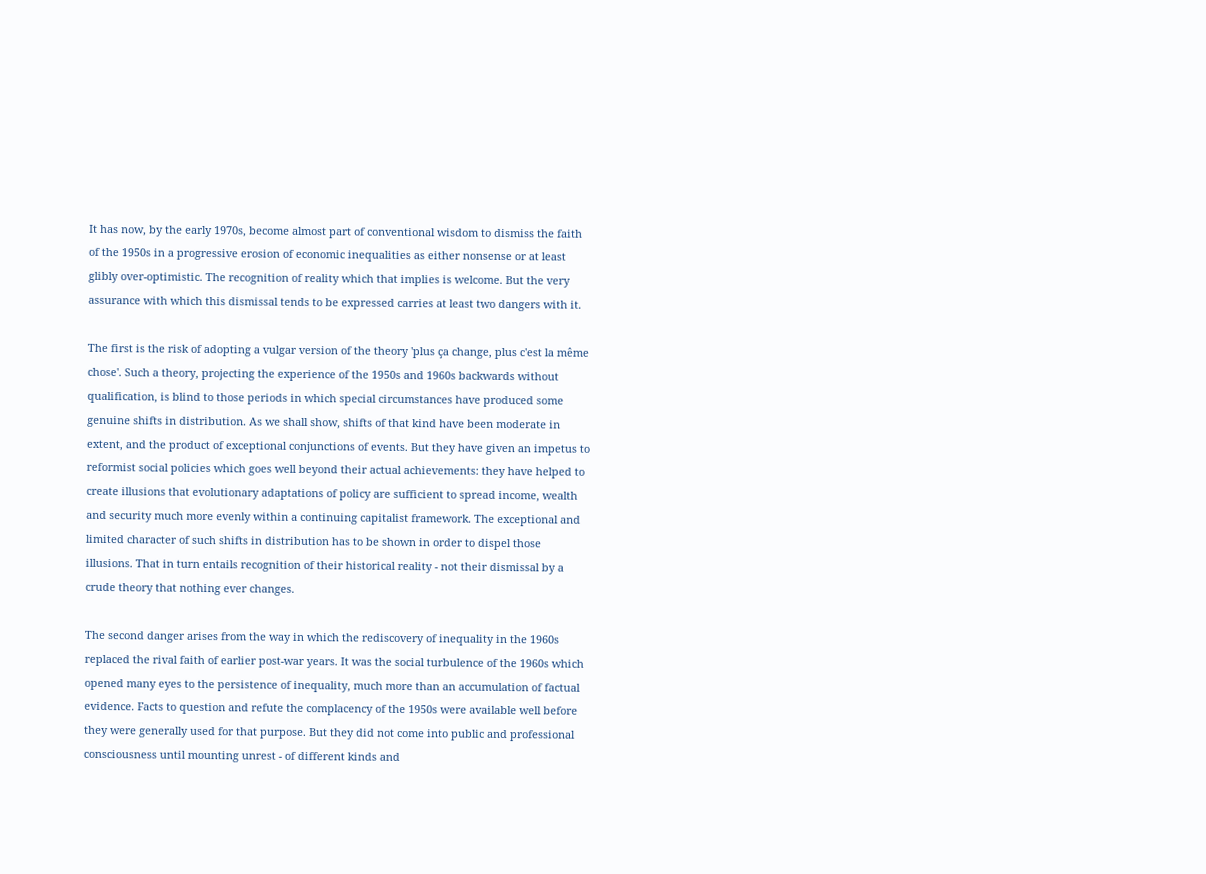It has now, by the early 1970s, become almost part of conventional wisdom to dismiss the faith of the 1950s in a progressive erosion of economic inequalities as either nonsense or at least glibly over-optimistic. The recognition of reality which that implies is welcome. But the very assurance with which this dismissal tends to be expressed carries at least two dangers with it.

The first is the risk of adopting a vulgar version of the theory 'plus ça change, plus c'est la même chose'. Such a theory, projecting the experience of the 1950s and 1960s backwards without qualification, is blind to those periods in which special circumstances have produced some genuine shifts in distribution. As we shall show, shifts of that kind have been moderate in extent, and the product of exceptional conjunctions of events. But they have given an impetus to reformist social policies which goes well beyond their actual achievements: they have helped to create illusions that evolutionary adaptations of policy are sufficient to spread income, wealth and security much more evenly within a continuing capitalist framework. The exceptional and limited character of such shifts in distribution has to be shown in order to dispel those illusions. That in turn entails recognition of their historical reality - not their dismissal by a crude theory that nothing ever changes.

The second danger arises from the way in which the rediscovery of inequality in the 1960s replaced the rival faith of earlier post-war years. It was the social turbulence of the 1960s which opened many eyes to the persistence of inequality, much more than an accumulation of factual evidence. Facts to question and refute the complacency of the 1950s were available well before they were generally used for that purpose. But they did not come into public and professional consciousness until mounting unrest - of different kinds and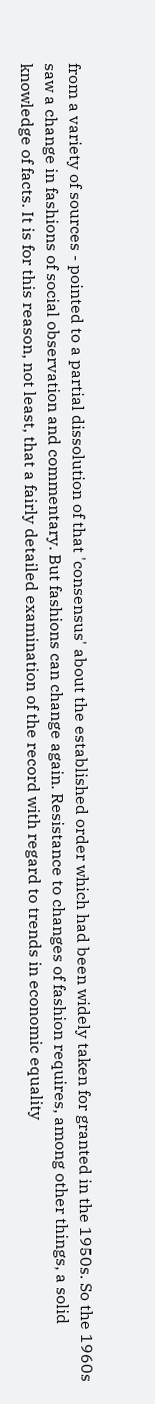from a variety of sources - pointed to a partial dissolution of that 'consensus' about the established order which had been widely taken for granted in the 1950s. So the 1960s saw a change in fashions of social observation and commentary. But fashions can change again. Resistance to changes of fashion requires, among other things, a solid knowledge of facts. It is for this reason, not least, that a fairly detailed examination of the record with regard to trends in economic equality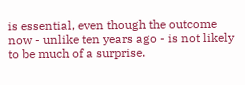is essential, even though the outcome now - unlike ten years ago - is not likely to be much of a surprise.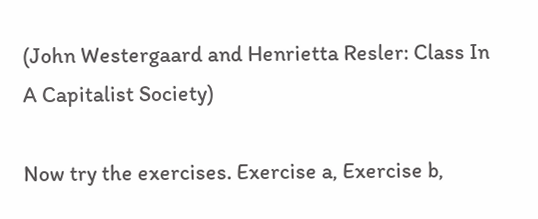(John Westergaard and Henrietta Resler: Class In A Capitalist Society)

Now try the exercises. Exercise a, Exercise b,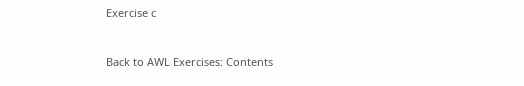Exercise c


Back to AWL Exercises: Contents